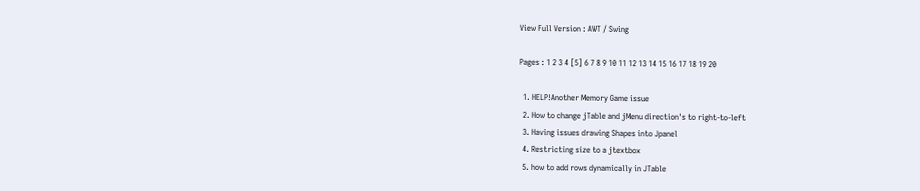View Full Version : AWT / Swing

Pages : 1 2 3 4 [5] 6 7 8 9 10 11 12 13 14 15 16 17 18 19 20

  1. HELP!Another Memory Game issue
  2. How to change jTable and jMenu direction's to right-to-left
  3. Having issues drawing Shapes into Jpanel
  4. Restricting size to a jtextbox
  5. how to add rows dynamically in JTable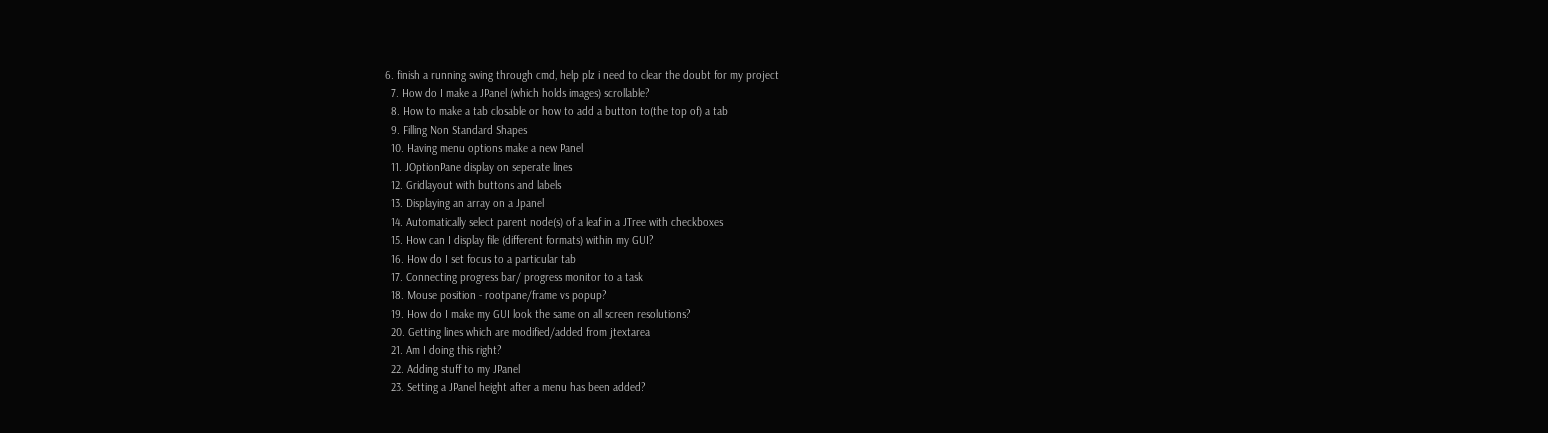6. finish a running swing through cmd, help plz i need to clear the doubt for my project
  7. How do I make a JPanel (which holds images) scrollable?
  8. How to make a tab closable or how to add a button to(the top of) a tab
  9. Filling Non Standard Shapes
  10. Having menu options make a new Panel
  11. JOptionPane display on seperate lines
  12. Gridlayout with buttons and labels
  13. Displaying an array on a Jpanel
  14. Automatically select parent node(s) of a leaf in a JTree with checkboxes
  15. How can I display file (different formats) within my GUI?
  16. How do I set focus to a particular tab
  17. Connecting progress bar/ progress monitor to a task
  18. Mouse position - rootpane/frame vs popup?
  19. How do I make my GUI look the same on all screen resolutions?
  20. Getting lines which are modified/added from jtextarea
  21. Am I doing this right?
  22. Adding stuff to my JPanel
  23. Setting a JPanel height after a menu has been added?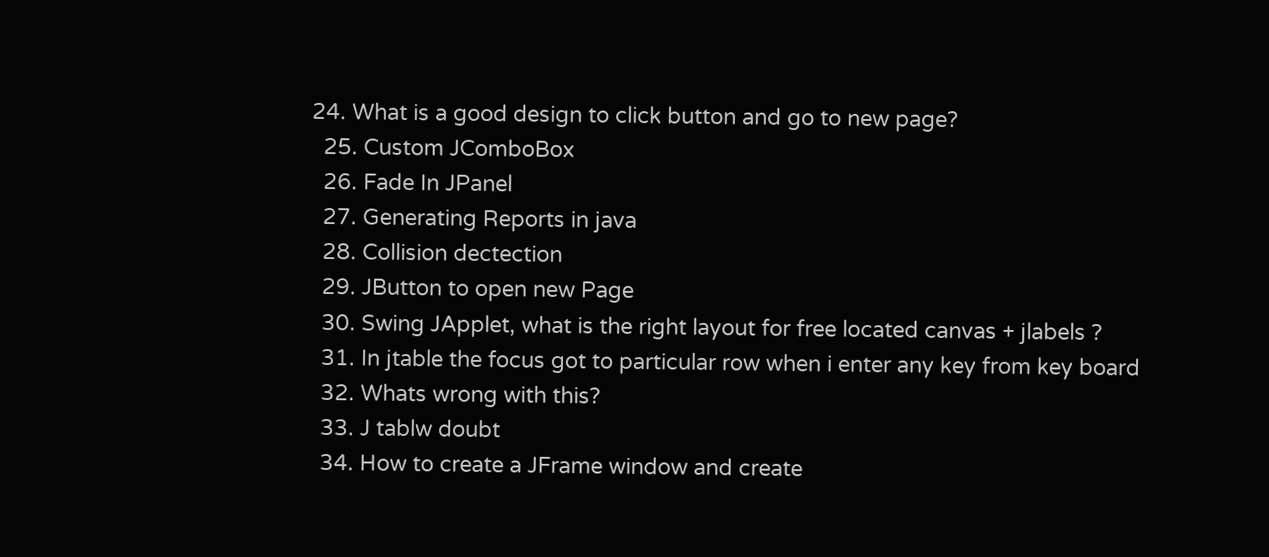24. What is a good design to click button and go to new page?
  25. Custom JComboBox
  26. Fade In JPanel
  27. Generating Reports in java
  28. Collision dectection
  29. JButton to open new Page
  30. Swing JApplet, what is the right layout for free located canvas + jlabels ?
  31. In jtable the focus got to particular row when i enter any key from key board
  32. Whats wrong with this?
  33. J tablw doubt
  34. How to create a JFrame window and create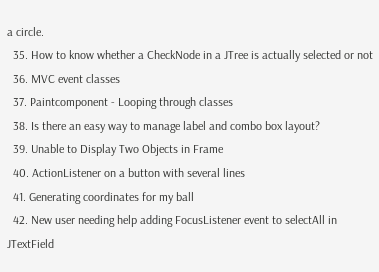a circle.
  35. How to know whether a CheckNode in a JTree is actually selected or not
  36. MVC event classes
  37. Paintcomponent - Looping through classes
  38. Is there an easy way to manage label and combo box layout?
  39. Unable to Display Two Objects in Frame
  40. ActionListener on a button with several lines
  41. Generating coordinates for my ball
  42. New user needing help adding FocusListener event to selectAll in JTextField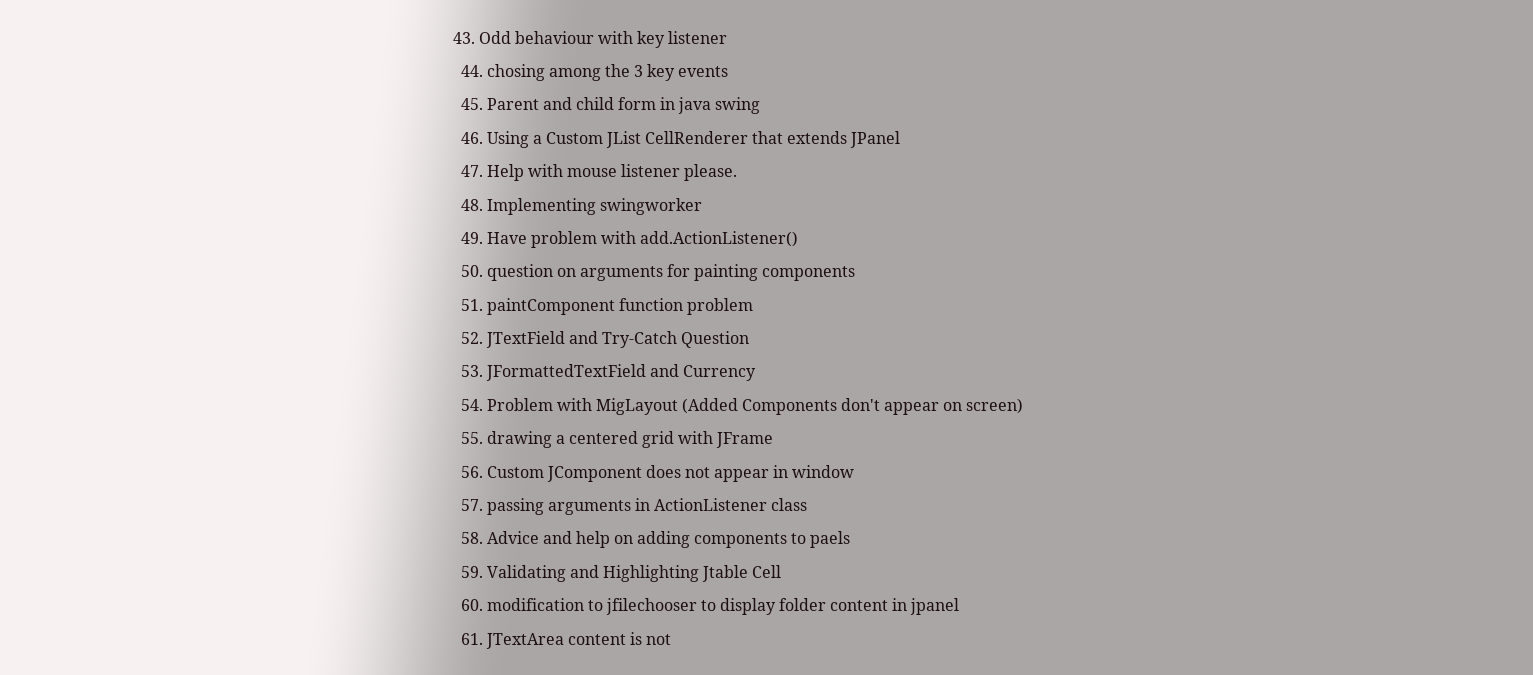43. Odd behaviour with key listener
  44. chosing among the 3 key events
  45. Parent and child form in java swing
  46. Using a Custom JList CellRenderer that extends JPanel
  47. Help with mouse listener please.
  48. Implementing swingworker
  49. Have problem with add.ActionListener()
  50. question on arguments for painting components
  51. paintComponent function problem
  52. JTextField and Try-Catch Question
  53. JFormattedTextField and Currency
  54. Problem with MigLayout (Added Components don't appear on screen)
  55. drawing a centered grid with JFrame
  56. Custom JComponent does not appear in window
  57. passing arguments in ActionListener class
  58. Advice and help on adding components to paels
  59. Validating and Highlighting Jtable Cell
  60. modification to jfilechooser to display folder content in jpanel
  61. JTextArea content is not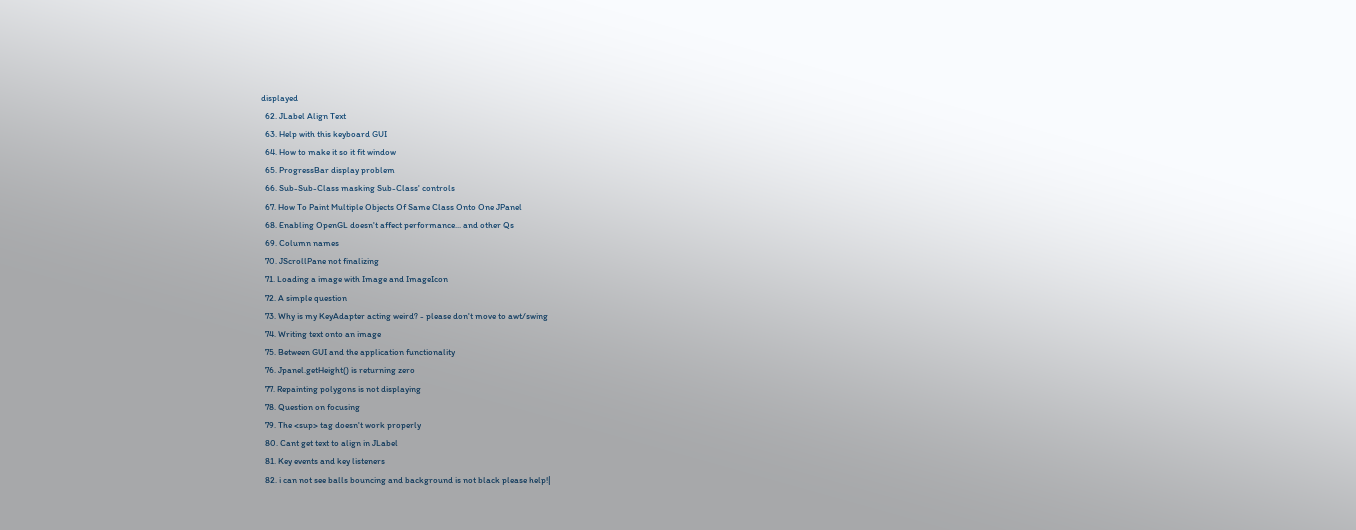displayed
  62. JLabel Align Text
  63. Help with this keyboard GUI
  64. How to make it so it fit window
  65. ProgressBar display problem
  66. Sub-Sub-Class masking Sub-Class' controls
  67. How To Paint Multiple Objects Of Same Class Onto One JPanel
  68. Enabling OpenGL doesn't affect performance... and other Qs
  69. Column names
  70. JScrollPane not finalizing
  71. Loading a image with Image and ImageIcon
  72. A simple question
  73. Why is my KeyAdapter acting weird? - please don't move to awt/swing
  74. Writing text onto an image
  75. Between GUI and the application functionality
  76. Jpanel.getHeight() is returning zero
  77. Repainting polygons is not displaying
  78. Question on focusing
  79. The <sup> tag doesn't work properly
  80. Cant get text to align in JLabel
  81. Key events and key listeners
  82. i can not see balls bouncing and background is not black please help!|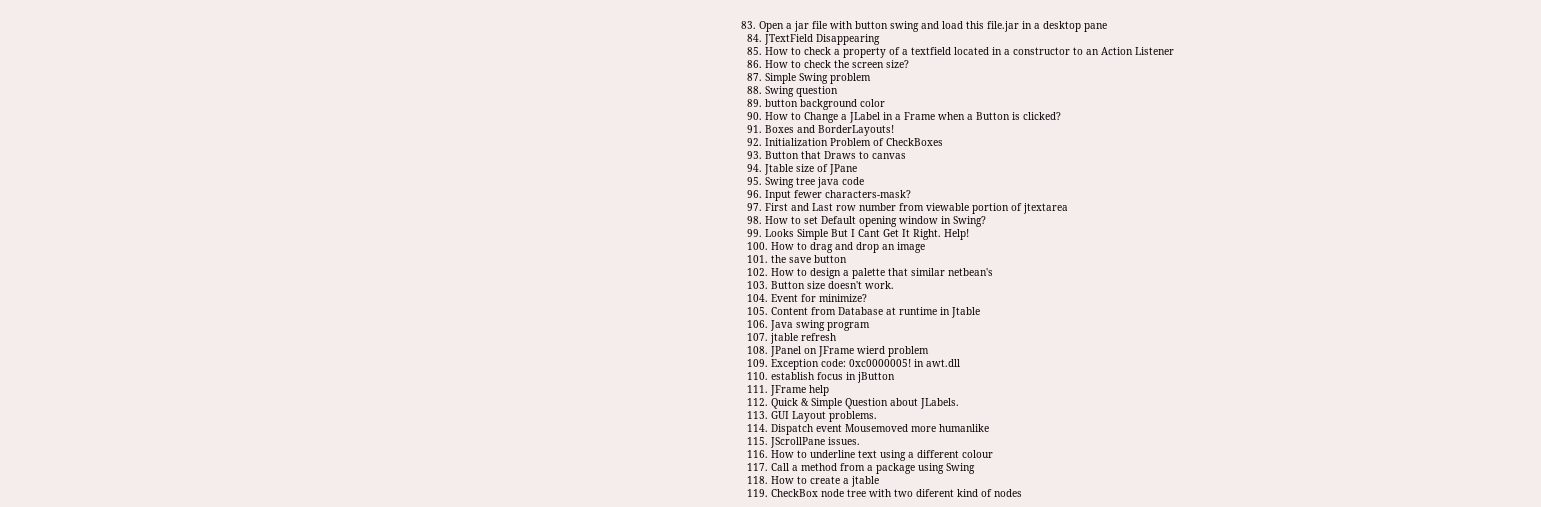83. Open a jar file with button swing and load this file.jar in a desktop pane
  84. JTextField Disappearing
  85. How to check a property of a textfield located in a constructor to an Action Listener
  86. How to check the screen size?
  87. Simple Swing problem
  88. Swing question
  89. button background color
  90. How to Change a JLabel in a Frame when a Button is clicked?
  91. Boxes and BorderLayouts!
  92. Initialization Problem of CheckBoxes
  93. Button that Draws to canvas
  94. Jtable size of JPane
  95. Swing tree java code
  96. Input fewer characters-mask?
  97. First and Last row number from viewable portion of jtextarea
  98. How to set Default opening window in Swing?
  99. Looks Simple But I Cant Get It Right. Help!
  100. How to drag and drop an image
  101. the save button
  102. How to design a palette that similar netbean's
  103. Button size doesn't work.
  104. Event for minimize?
  105. Content from Database at runtime in Jtable
  106. Java swing program
  107. jtable refresh
  108. JPanel on JFrame wierd problem
  109. Exception code: 0xc0000005! in awt.dll
  110. establish focus in jButton
  111. JFrame help
  112. Quick & Simple Question about JLabels.
  113. GUI Layout problems.
  114. Dispatch event Mousemoved more humanlike
  115. JScrollPane issues.
  116. How to underline text using a different colour
  117. Call a method from a package using Swing
  118. How to create a jtable
  119. CheckBox node tree with two diferent kind of nodes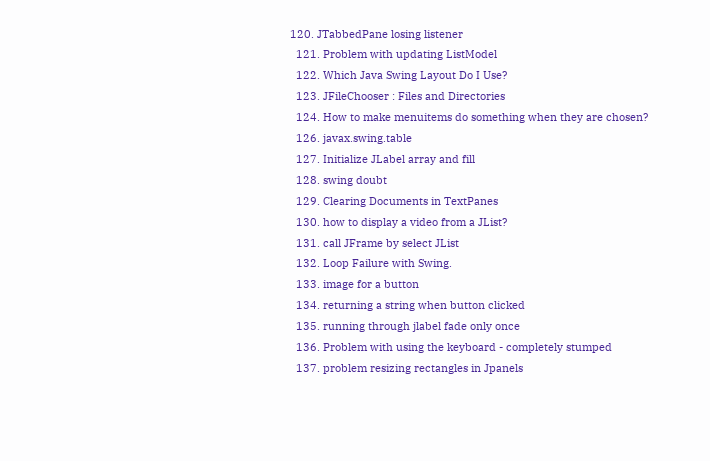120. JTabbedPane losing listener
  121. Problem with updating ListModel
  122. Which Java Swing Layout Do I Use?
  123. JFileChooser : Files and Directories
  124. How to make menuitems do something when they are chosen?
  126. javax.swing.table
  127. Initialize JLabel array and fill
  128. swing doubt
  129. Clearing Documents in TextPanes
  130. how to display a video from a JList?
  131. call JFrame by select JList
  132. Loop Failure with Swing.
  133. image for a button
  134. returning a string when button clicked
  135. running through jlabel fade only once
  136. Problem with using the keyboard - completely stumped
  137. problem resizing rectangles in Jpanels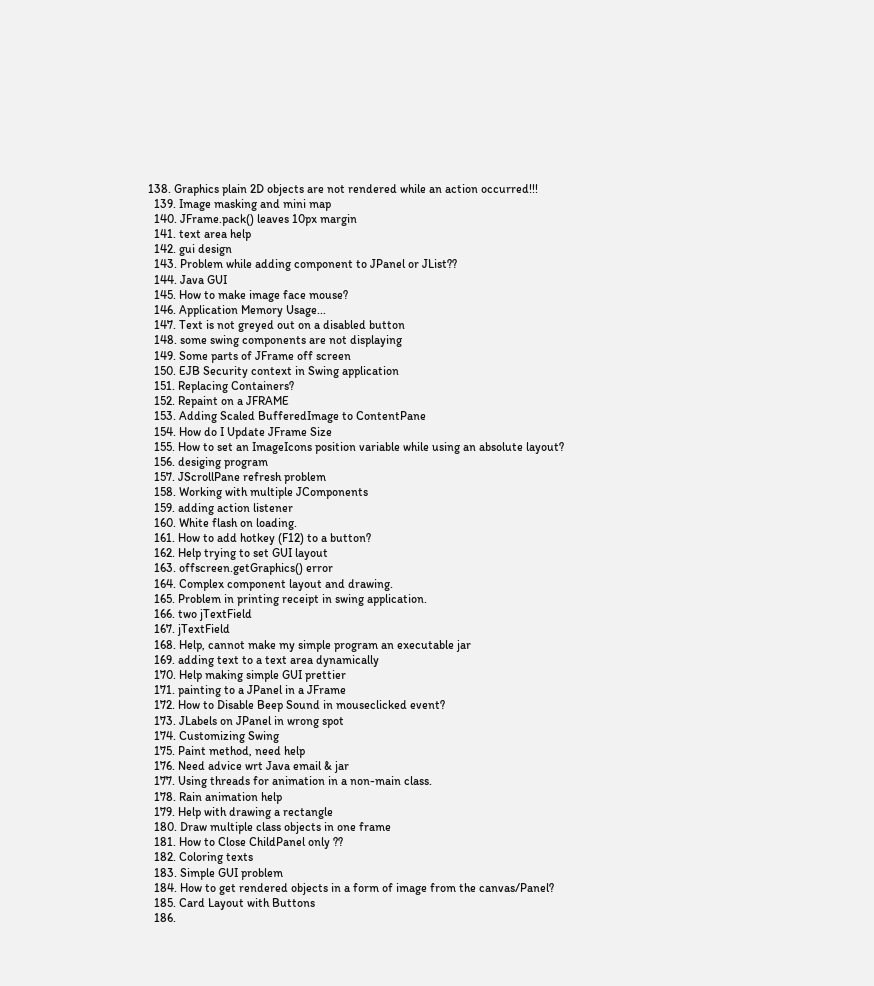138. Graphics plain 2D objects are not rendered while an action occurred!!!
  139. Image masking and mini map
  140. JFrame.pack() leaves 10px margin
  141. text area help
  142. gui design
  143. Problem while adding component to JPanel or JList??
  144. Java GUI
  145. How to make image face mouse?
  146. Application Memory Usage...
  147. Text is not greyed out on a disabled button
  148. some swing components are not displaying
  149. Some parts of JFrame off screen
  150. EJB Security context in Swing application
  151. Replacing Containers?
  152. Repaint on a JFRAME
  153. Adding Scaled BufferedImage to ContentPane
  154. How do I Update JFrame Size
  155. How to set an ImageIcons position variable while using an absolute layout?
  156. desiging program
  157. JScrollPane refresh problem
  158. Working with multiple JComponents
  159. adding action listener
  160. White flash on loading.
  161. How to add hotkey (F12) to a button?
  162. Help trying to set GUI layout
  163. offscreen.getGraphics() error
  164. Complex component layout and drawing.
  165. Problem in printing receipt in swing application.
  166. two jTextField
  167. jTextField
  168. Help, cannot make my simple program an executable jar
  169. adding text to a text area dynamically
  170. Help making simple GUI prettier
  171. painting to a JPanel in a JFrame
  172. How to Disable Beep Sound in mouseclicked event?
  173. JLabels on JPanel in wrong spot
  174. Customizing Swing
  175. Paint method, need help
  176. Need advice wrt Java email & jar
  177. Using threads for animation in a non-main class.
  178. Rain animation help
  179. Help with drawing a rectangle
  180. Draw multiple class objects in one frame
  181. How to Close ChildPanel only ??
  182. Coloring texts
  183. Simple GUI problem
  184. How to get rendered objects in a form of image from the canvas/Panel?
  185. Card Layout with Buttons
  186.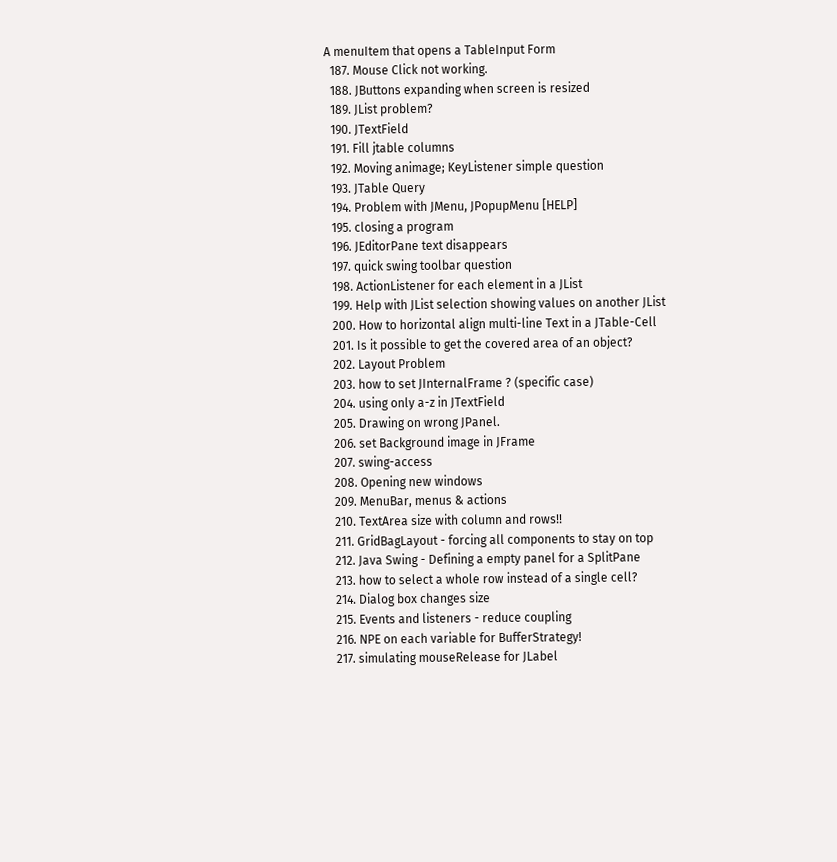A menuItem that opens a TableInput Form
  187. Mouse Click not working.
  188. JButtons expanding when screen is resized
  189. JList problem?
  190. JTextField
  191. Fill jtable columns
  192. Moving animage; KeyListener simple question
  193. JTable Query
  194. Problem with JMenu, JPopupMenu [HELP]
  195. closing a program
  196. JEditorPane text disappears
  197. quick swing toolbar question
  198. ActionListener for each element in a JList
  199. Help with JList selection showing values on another JList
  200. How to horizontal align multi-line Text in a JTable-Cell
  201. Is it possible to get the covered area of an object?
  202. Layout Problem
  203. how to set JInternalFrame ? (specific case)
  204. using only a-z in JTextField
  205. Drawing on wrong JPanel.
  206. set Background image in JFrame
  207. swing-access
  208. Opening new windows
  209. MenuBar, menus & actions
  210. TextArea size with column and rows!!
  211. GridBagLayout - forcing all components to stay on top
  212. Java Swing - Defining a empty panel for a SplitPane
  213. how to select a whole row instead of a single cell?
  214. Dialog box changes size
  215. Events and listeners - reduce coupling
  216. NPE on each variable for BufferStrategy!
  217. simulating mouseRelease for JLabel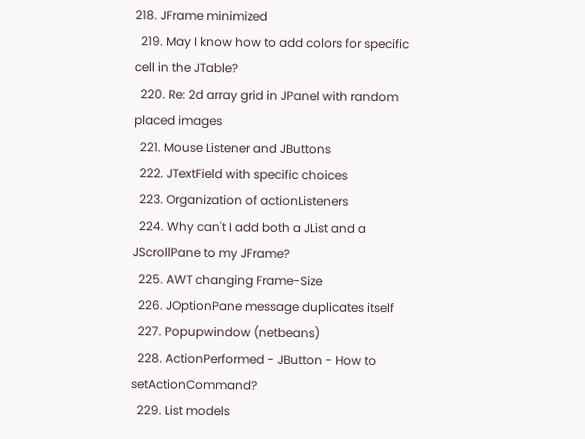218. JFrame minimized
  219. May I know how to add colors for specific cell in the JTable?
  220. Re: 2d array grid in JPanel with random placed images
  221. Mouse Listener and JButtons
  222. JTextField with specific choices
  223. Organization of actionListeners
  224. Why can't I add both a JList and a JScrollPane to my JFrame?
  225. AWT changing Frame-Size
  226. JOptionPane message duplicates itself
  227. Popupwindow (netbeans)
  228. ActionPerformed - JButton - How to setActionCommand?
  229. List models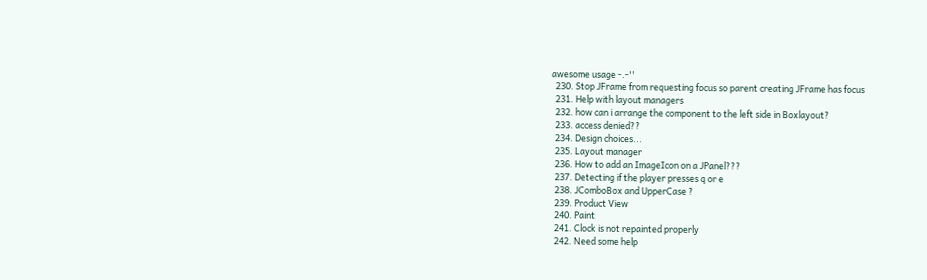awesome usage -.-''
  230. Stop JFrame from requesting focus so parent creating JFrame has focus
  231. Help with layout managers
  232. how can i arrange the component to the left side in Boxlayout?
  233. access denied??
  234. Design choices...
  235. Layout manager
  236. How to add an ImageIcon on a JPanel???
  237. Detecting if the player presses q or e
  238. JComboBox and UpperCase ?
  239. Product View
  240. Paint
  241. Clock is not repainted properly
  242. Need some help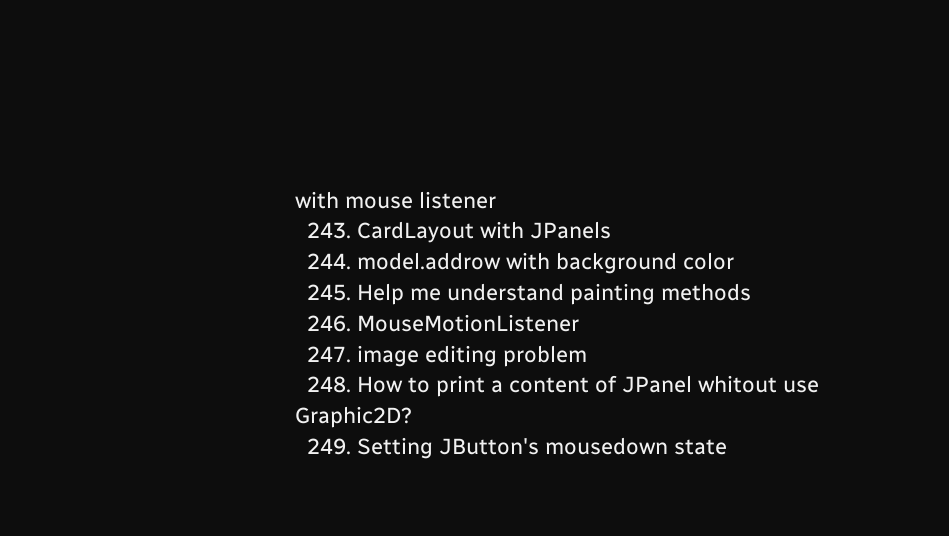with mouse listener
  243. CardLayout with JPanels
  244. model.addrow with background color
  245. Help me understand painting methods
  246. MouseMotionListener
  247. image editing problem
  248. How to print a content of JPanel whitout use Graphic2D?
  249. Setting JButton's mousedown state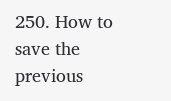250. How to save the previous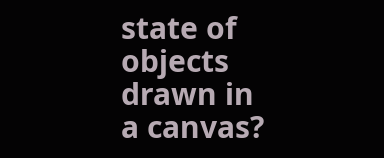state of objects drawn in a canvas?